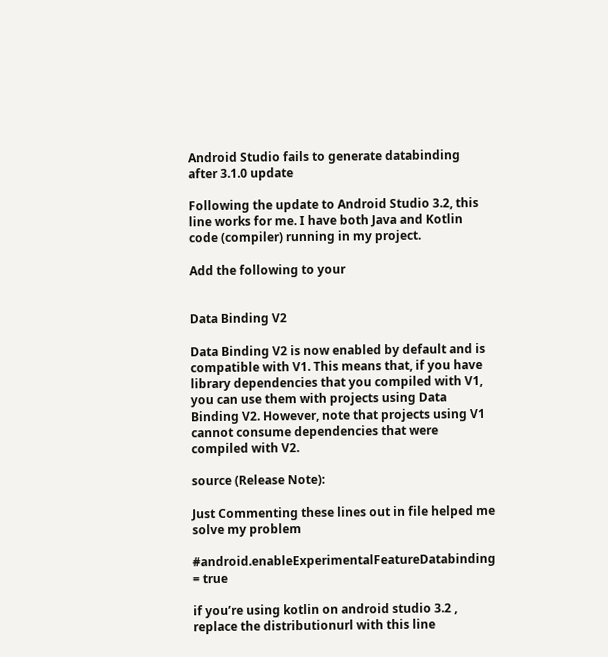Android Studio fails to generate databinding after 3.1.0 update

Following the update to Android Studio 3.2, this line works for me. I have both Java and Kotlin code (compiler) running in my project.

Add the following to your


Data Binding V2

Data Binding V2 is now enabled by default and is compatible with V1. This means that, if you have library dependencies that you compiled with V1, you can use them with projects using Data Binding V2. However, note that projects using V1 cannot consume dependencies that were compiled with V2.

source (Release Note):

Just Commenting these lines out in file helped me solve my problem

#android.enableExperimentalFeatureDatabinding = true

if you’re using kotlin on android studio 3.2 ,
replace the distributionurl with this line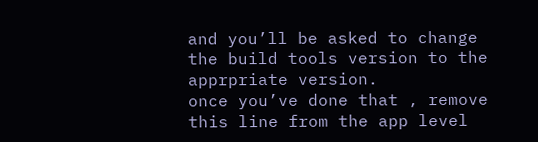and you’ll be asked to change the build tools version to the apprpriate version.
once you’ve done that , remove this line from the app level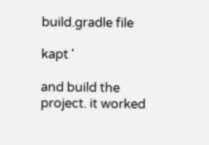build.gradle file

kapt '

and build the project. it worked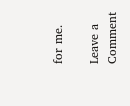for me.

Leave a Comment